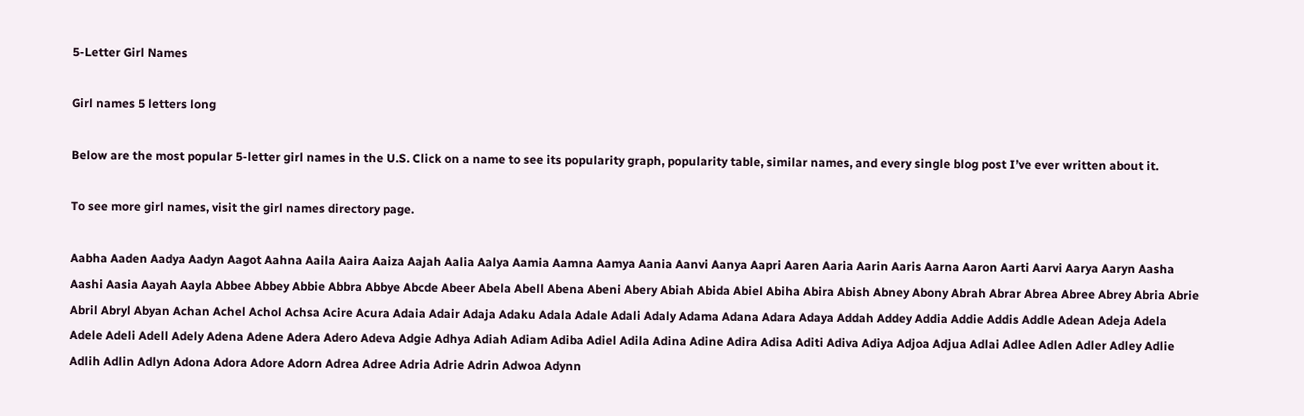5-Letter Girl Names

Girl names 5 letters long

Below are the most popular 5-letter girl names in the U.S. Click on a name to see its popularity graph, popularity table, similar names, and every single blog post I’ve ever written about it.

To see more girl names, visit the girl names directory page.

Aabha Aaden Aadya Aadyn Aagot Aahna Aaila Aaira Aaiza Aajah Aalia Aalya Aamia Aamna Aamya Aania Aanvi Aanya Aapri Aaren Aaria Aarin Aaris Aarna Aaron Aarti Aarvi Aarya Aaryn Aasha Aashi Aasia Aayah Aayla Abbee Abbey Abbie Abbra Abbye Abcde Abeer Abela Abell Abena Abeni Abery Abiah Abida Abiel Abiha Abira Abish Abney Abony Abrah Abrar Abrea Abree Abrey Abria Abrie Abril Abryl Abyan Achan Achel Achol Achsa Acire Acura Adaia Adair Adaja Adaku Adala Adale Adali Adaly Adama Adana Adara Adaya Addah Addey Addia Addie Addis Addle Adean Adeja Adela Adele Adeli Adell Adely Adena Adene Adera Adero Adeva Adgie Adhya Adiah Adiam Adiba Adiel Adila Adina Adine Adira Adisa Aditi Adiva Adiya Adjoa Adjua Adlai Adlee Adlen Adler Adley Adlie Adlih Adlin Adlyn Adona Adora Adore Adorn Adrea Adree Adria Adrie Adrin Adwoa Adynn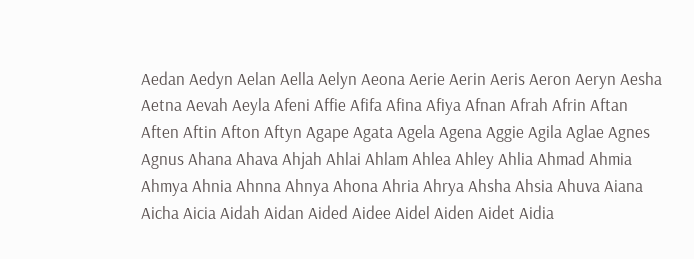Aedan Aedyn Aelan Aella Aelyn Aeona Aerie Aerin Aeris Aeron Aeryn Aesha Aetna Aevah Aeyla Afeni Affie Afifa Afina Afiya Afnan Afrah Afrin Aftan Aften Aftin Afton Aftyn Agape Agata Agela Agena Aggie Agila Aglae Agnes Agnus Ahana Ahava Ahjah Ahlai Ahlam Ahlea Ahley Ahlia Ahmad Ahmia Ahmya Ahnia Ahnna Ahnya Ahona Ahria Ahrya Ahsha Ahsia Ahuva Aiana Aicha Aicia Aidah Aidan Aided Aidee Aidel Aiden Aidet Aidia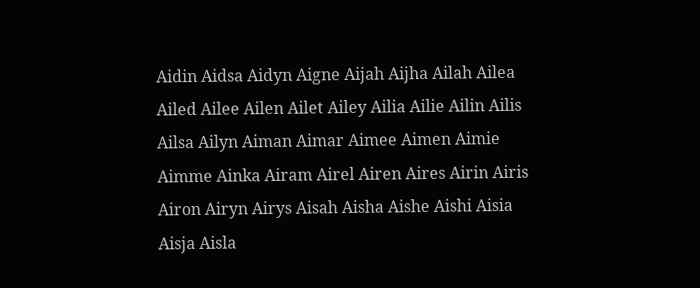Aidin Aidsa Aidyn Aigne Aijah Aijha Ailah Ailea Ailed Ailee Ailen Ailet Ailey Ailia Ailie Ailin Ailis Ailsa Ailyn Aiman Aimar Aimee Aimen Aimie Aimme Ainka Airam Airel Airen Aires Airin Airis Airon Airyn Airys Aisah Aisha Aishe Aishi Aisia Aisja Aisla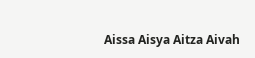Aissa Aisya Aitza Aivah